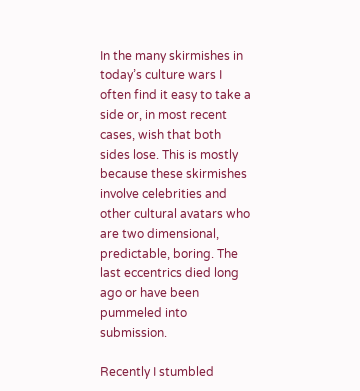In the many skirmishes in today’s culture wars I often find it easy to take a side or, in most recent cases, wish that both sides lose. This is mostly because these skirmishes involve celebrities and other cultural avatars who are two dimensional, predictable, boring. The last eccentrics died long ago or have been pummeled into submission.

Recently I stumbled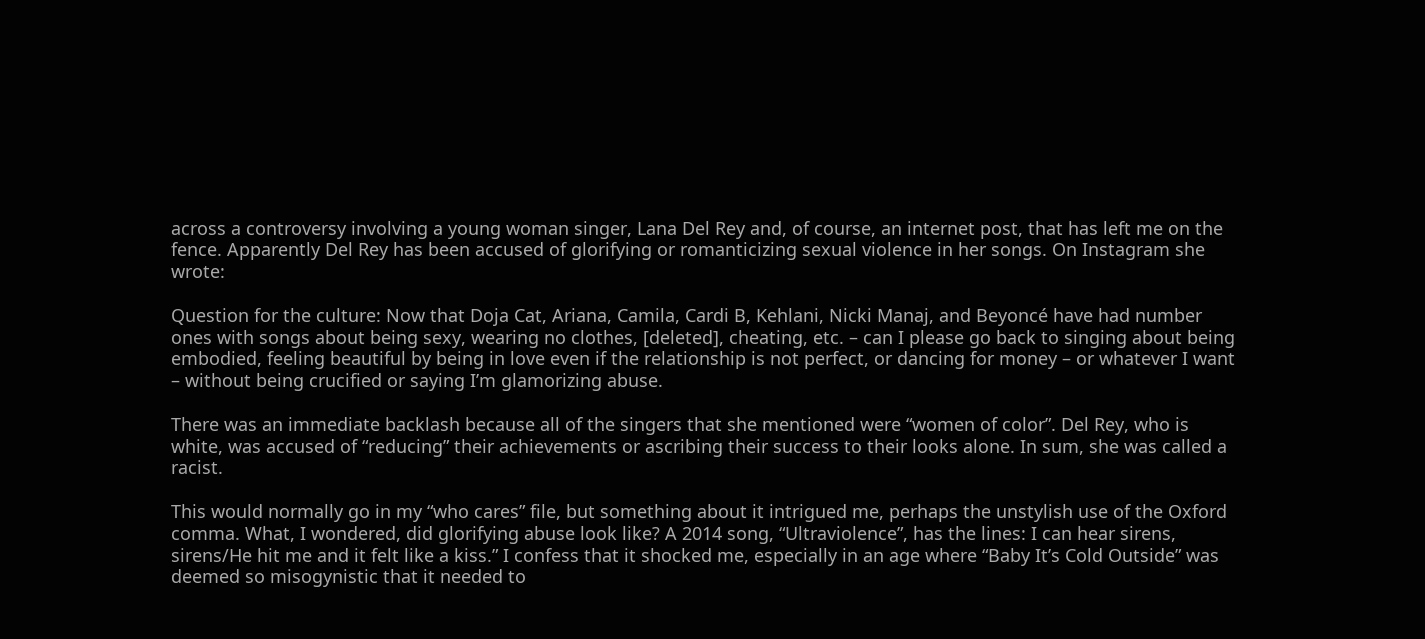across a controversy involving a young woman singer, Lana Del Rey and, of course, an internet post, that has left me on the fence. Apparently Del Rey has been accused of glorifying or romanticizing sexual violence in her songs. On Instagram she wrote:

Question for the culture: Now that Doja Cat, Ariana, Camila, Cardi B, Kehlani, Nicki Manaj, and Beyoncé have had number ones with songs about being sexy, wearing no clothes, [deleted], cheating, etc. – can I please go back to singing about being embodied, feeling beautiful by being in love even if the relationship is not perfect, or dancing for money – or whatever I want – without being crucified or saying I’m glamorizing abuse.

There was an immediate backlash because all of the singers that she mentioned were “women of color”. Del Rey, who is white, was accused of “reducing” their achievements or ascribing their success to their looks alone. In sum, she was called a racist.

This would normally go in my “who cares” file, but something about it intrigued me, perhaps the unstylish use of the Oxford comma. What, I wondered, did glorifying abuse look like? A 2014 song, “Ultraviolence”, has the lines: I can hear sirens, sirens/He hit me and it felt like a kiss.” I confess that it shocked me, especially in an age where “Baby It’s Cold Outside” was deemed so misogynistic that it needed to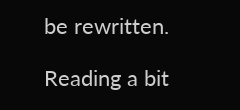be rewritten.

Reading a bit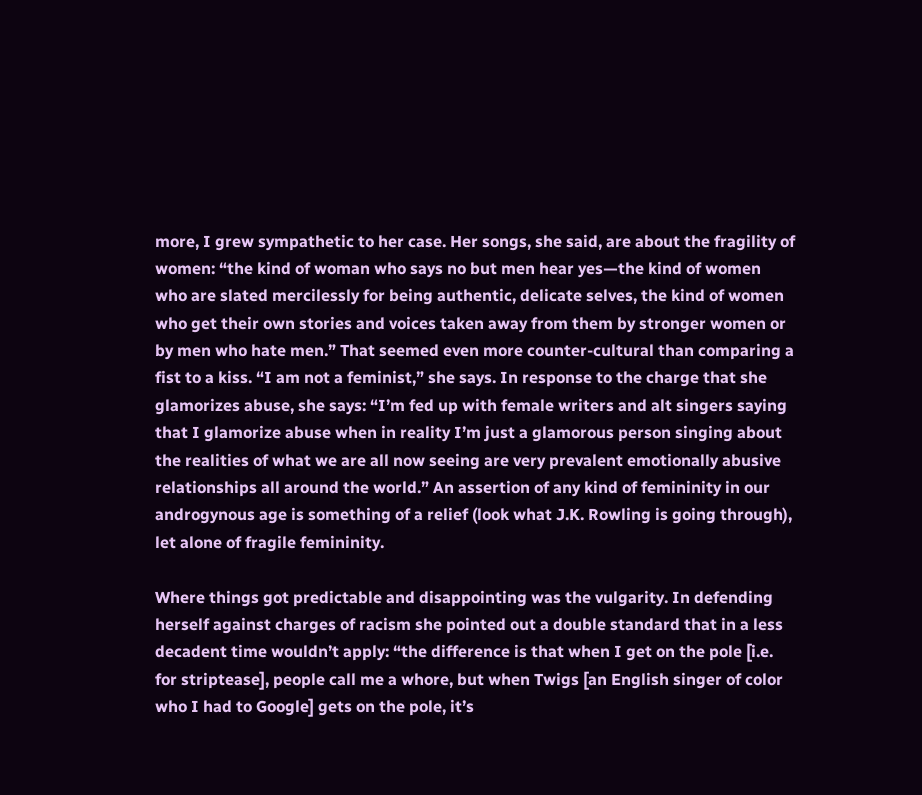more, I grew sympathetic to her case. Her songs, she said, are about the fragility of women: “the kind of woman who says no but men hear yes—the kind of women who are slated mercilessly for being authentic, delicate selves, the kind of women who get their own stories and voices taken away from them by stronger women or by men who hate men.” That seemed even more counter-cultural than comparing a fist to a kiss. “I am not a feminist,” she says. In response to the charge that she glamorizes abuse, she says: “I’m fed up with female writers and alt singers saying that I glamorize abuse when in reality I’m just a glamorous person singing about the realities of what we are all now seeing are very prevalent emotionally abusive relationships all around the world.” An assertion of any kind of femininity in our androgynous age is something of a relief (look what J.K. Rowling is going through), let alone of fragile femininity.

Where things got predictable and disappointing was the vulgarity. In defending herself against charges of racism she pointed out a double standard that in a less decadent time wouldn’t apply: “the difference is that when I get on the pole [i.e. for striptease], people call me a whore, but when Twigs [an English singer of color who I had to Google] gets on the pole, it’s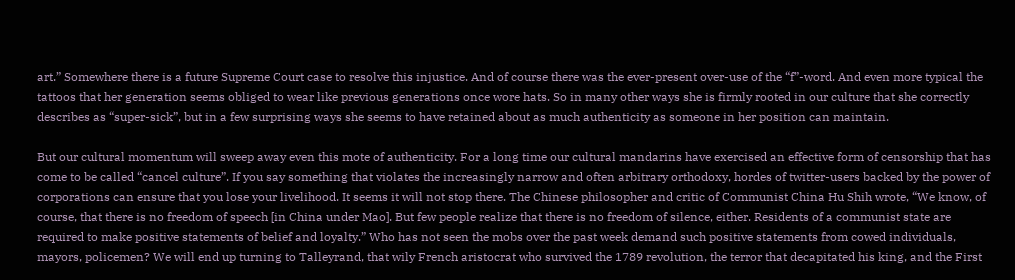art.” Somewhere there is a future Supreme Court case to resolve this injustice. And of course there was the ever-present over-use of the “f”-word. And even more typical the tattoos that her generation seems obliged to wear like previous generations once wore hats. So in many other ways she is firmly rooted in our culture that she correctly describes as “super-sick”, but in a few surprising ways she seems to have retained about as much authenticity as someone in her position can maintain.

But our cultural momentum will sweep away even this mote of authenticity. For a long time our cultural mandarins have exercised an effective form of censorship that has come to be called “cancel culture”. If you say something that violates the increasingly narrow and often arbitrary orthodoxy, hordes of twitter-users backed by the power of corporations can ensure that you lose your livelihood. It seems it will not stop there. The Chinese philosopher and critic of Communist China Hu Shih wrote, “We know, of course, that there is no freedom of speech [in China under Mao]. But few people realize that there is no freedom of silence, either. Residents of a communist state are required to make positive statements of belief and loyalty.” Who has not seen the mobs over the past week demand such positive statements from cowed individuals, mayors, policemen? We will end up turning to Talleyrand, that wily French aristocrat who survived the 1789 revolution, the terror that decapitated his king, and the First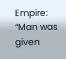Empire: “Man was given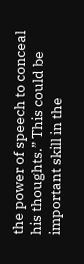the power of speech to conceal his thoughts.” This could be important skill in the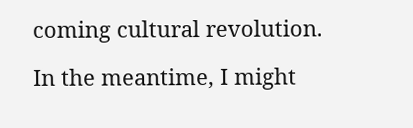coming cultural revolution.

In the meantime, I might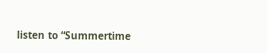listen to “Summertime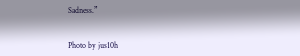Sadness.”


Photo by jus10h